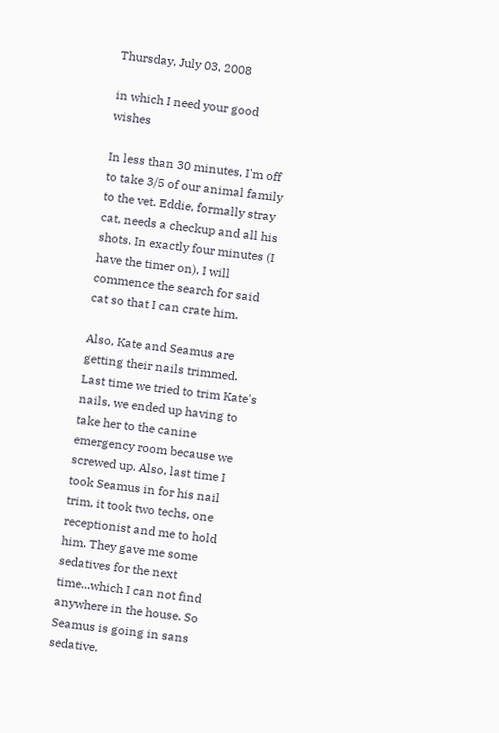Thursday, July 03, 2008

in which I need your good wishes

In less than 30 minutes, I'm off to take 3/5 of our animal family to the vet. Eddie, formally stray cat, needs a checkup and all his shots. In exactly four minutes (I have the timer on), I will commence the search for said cat so that I can crate him.

Also, Kate and Seamus are getting their nails trimmed. Last time we tried to trim Kate's nails, we ended up having to take her to the canine emergency room because we screwed up. Also, last time I took Seamus in for his nail trim, it took two techs, one receptionist and me to hold him. They gave me some sedatives for the next time...which I can not find anywhere in the house. So Seamus is going in sans sedative.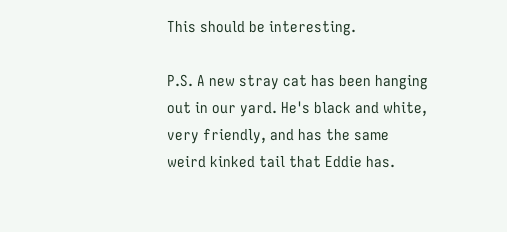This should be interesting.

P.S. A new stray cat has been hanging out in our yard. He's black and white, very friendly, and has the same weird kinked tail that Eddie has.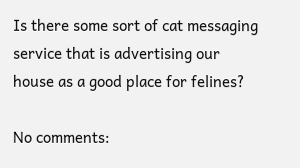Is there some sort of cat messaging service that is advertising our house as a good place for felines?

No comments: